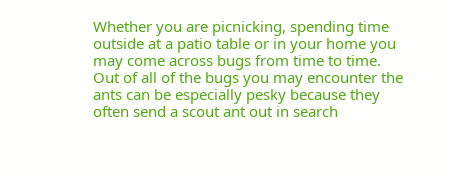Whether you are picnicking, spending time outside at a patio table or in your home you may come across bugs from time to time. Out of all of the bugs you may encounter the ants can be especially pesky because they often send a scout ant out in search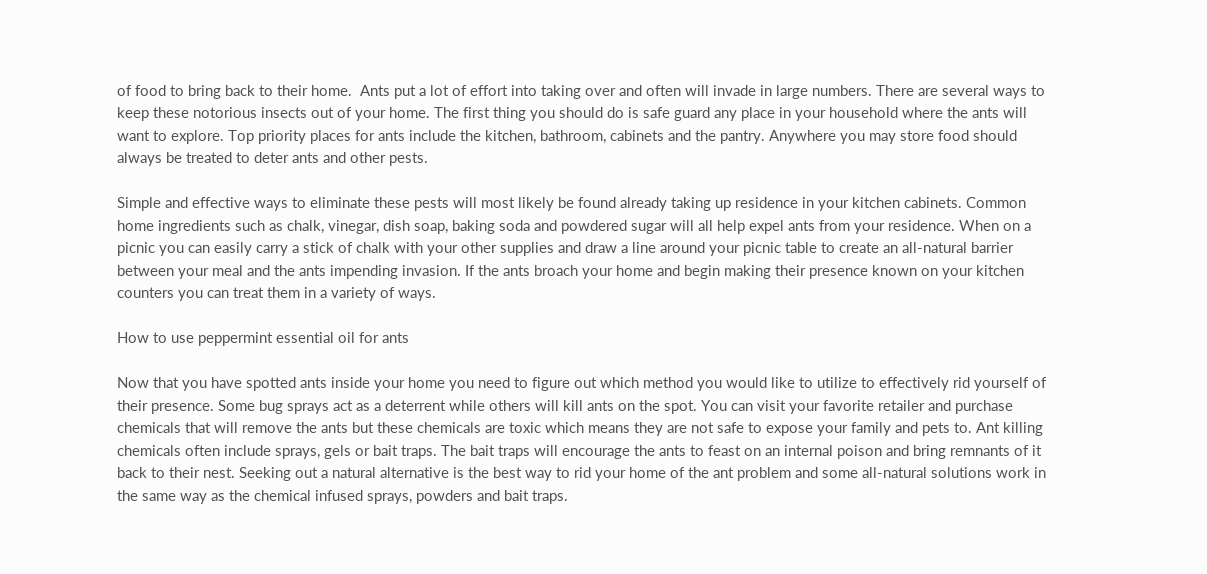of food to bring back to their home.  Ants put a lot of effort into taking over and often will invade in large numbers. There are several ways to keep these notorious insects out of your home. The first thing you should do is safe guard any place in your household where the ants will want to explore. Top priority places for ants include the kitchen, bathroom, cabinets and the pantry. Anywhere you may store food should always be treated to deter ants and other pests.

Simple and effective ways to eliminate these pests will most likely be found already taking up residence in your kitchen cabinets. Common home ingredients such as chalk, vinegar, dish soap, baking soda and powdered sugar will all help expel ants from your residence. When on a picnic you can easily carry a stick of chalk with your other supplies and draw a line around your picnic table to create an all-natural barrier between your meal and the ants impending invasion. If the ants broach your home and begin making their presence known on your kitchen counters you can treat them in a variety of ways.

How to use peppermint essential oil for ants

Now that you have spotted ants inside your home you need to figure out which method you would like to utilize to effectively rid yourself of their presence. Some bug sprays act as a deterrent while others will kill ants on the spot. You can visit your favorite retailer and purchase chemicals that will remove the ants but these chemicals are toxic which means they are not safe to expose your family and pets to. Ant killing chemicals often include sprays, gels or bait traps. The bait traps will encourage the ants to feast on an internal poison and bring remnants of it back to their nest. Seeking out a natural alternative is the best way to rid your home of the ant problem and some all-natural solutions work in the same way as the chemical infused sprays, powders and bait traps.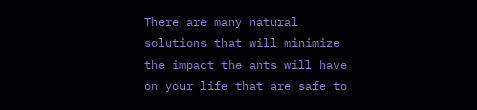There are many natural solutions that will minimize the impact the ants will have on your life that are safe to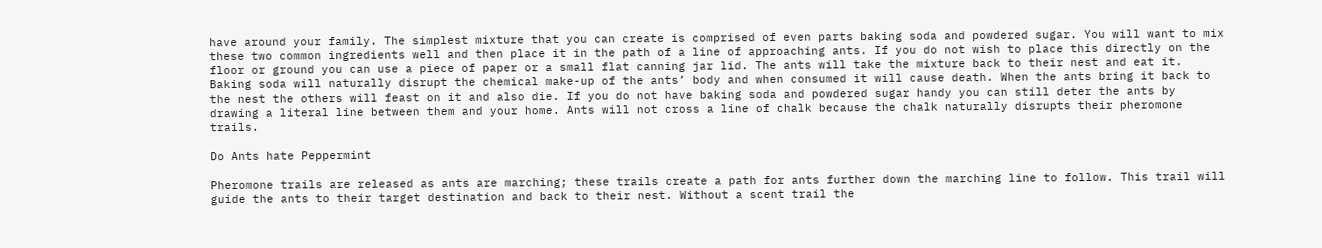have around your family. The simplest mixture that you can create is comprised of even parts baking soda and powdered sugar. You will want to mix these two common ingredients well and then place it in the path of a line of approaching ants. If you do not wish to place this directly on the floor or ground you can use a piece of paper or a small flat canning jar lid. The ants will take the mixture back to their nest and eat it. Baking soda will naturally disrupt the chemical make-up of the ants’ body and when consumed it will cause death. When the ants bring it back to the nest the others will feast on it and also die. If you do not have baking soda and powdered sugar handy you can still deter the ants by drawing a literal line between them and your home. Ants will not cross a line of chalk because the chalk naturally disrupts their pheromone trails.

Do Ants hate Peppermint

Pheromone trails are released as ants are marching; these trails create a path for ants further down the marching line to follow. This trail will guide the ants to their target destination and back to their nest. Without a scent trail the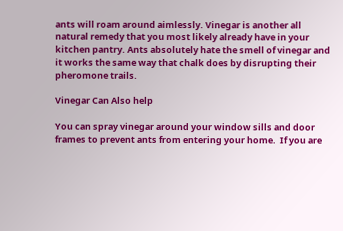ants will roam around aimlessly. Vinegar is another all natural remedy that you most likely already have in your kitchen pantry. Ants absolutely hate the smell of vinegar and it works the same way that chalk does by disrupting their pheromone trails.

Vinegar Can Also help

You can spray vinegar around your window sills and door frames to prevent ants from entering your home.  If you are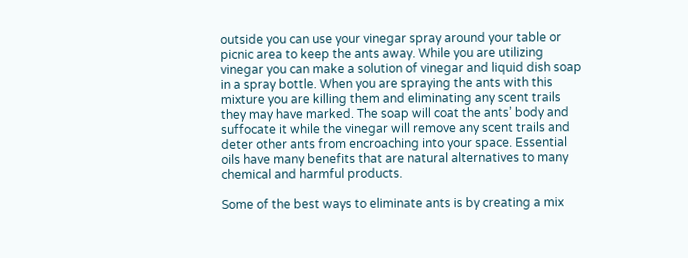outside you can use your vinegar spray around your table or picnic area to keep the ants away. While you are utilizing vinegar you can make a solution of vinegar and liquid dish soap in a spray bottle. When you are spraying the ants with this mixture you are killing them and eliminating any scent trails they may have marked. The soap will coat the ants’ body and suffocate it while the vinegar will remove any scent trails and deter other ants from encroaching into your space. Essential oils have many benefits that are natural alternatives to many chemical and harmful products.

Some of the best ways to eliminate ants is by creating a mix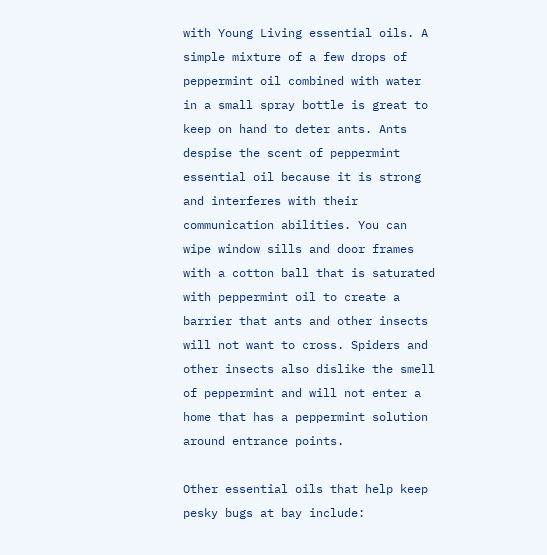with Young Living essential oils. A simple mixture of a few drops of peppermint oil combined with water in a small spray bottle is great to keep on hand to deter ants. Ants despise the scent of peppermint essential oil because it is strong and interferes with their communication abilities. You can wipe window sills and door frames with a cotton ball that is saturated with peppermint oil to create a barrier that ants and other insects will not want to cross. Spiders and other insects also dislike the smell of peppermint and will not enter a home that has a peppermint solution around entrance points.

Other essential oils that help keep pesky bugs at bay include: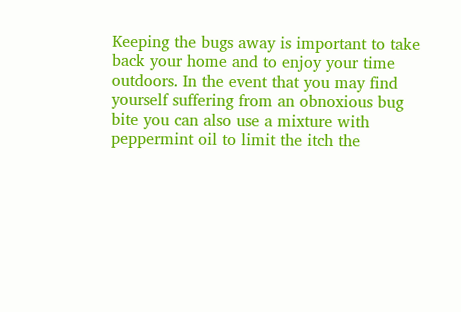Keeping the bugs away is important to take back your home and to enjoy your time outdoors. In the event that you may find yourself suffering from an obnoxious bug bite you can also use a mixture with peppermint oil to limit the itch the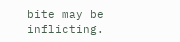bite may be inflicting.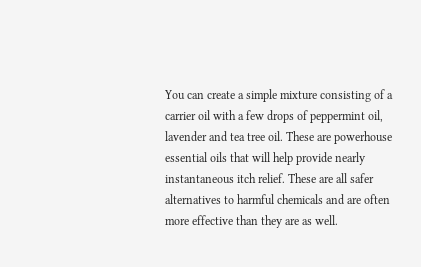You can create a simple mixture consisting of a carrier oil with a few drops of peppermint oil, lavender and tea tree oil. These are powerhouse essential oils that will help provide nearly instantaneous itch relief. These are all safer alternatives to harmful chemicals and are often more effective than they are as well.